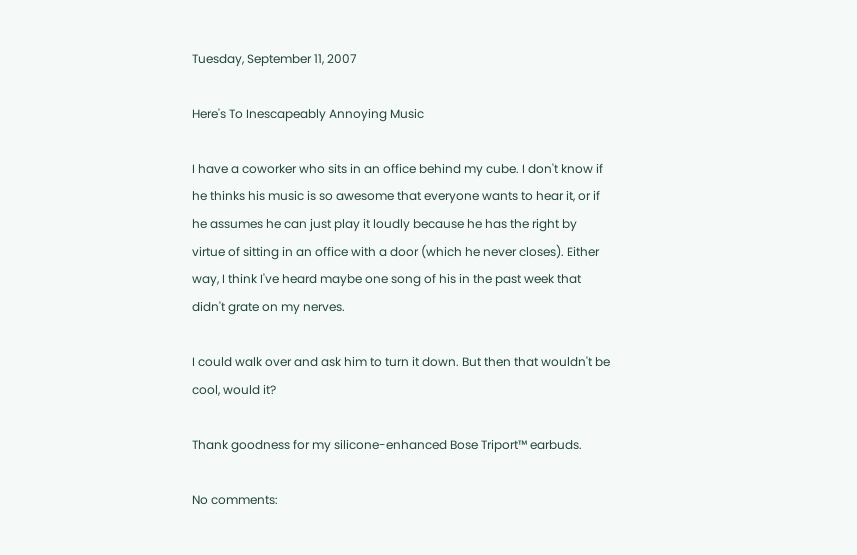Tuesday, September 11, 2007

Here's To Inescapeably Annoying Music

I have a coworker who sits in an office behind my cube. I don't know if he thinks his music is so awesome that everyone wants to hear it, or if he assumes he can just play it loudly because he has the right by virtue of sitting in an office with a door (which he never closes). Either way, I think I've heard maybe one song of his in the past week that didn't grate on my nerves.

I could walk over and ask him to turn it down. But then that wouldn't be cool, would it?

Thank goodness for my silicone-enhanced Bose Triport™ earbuds.

No comments: